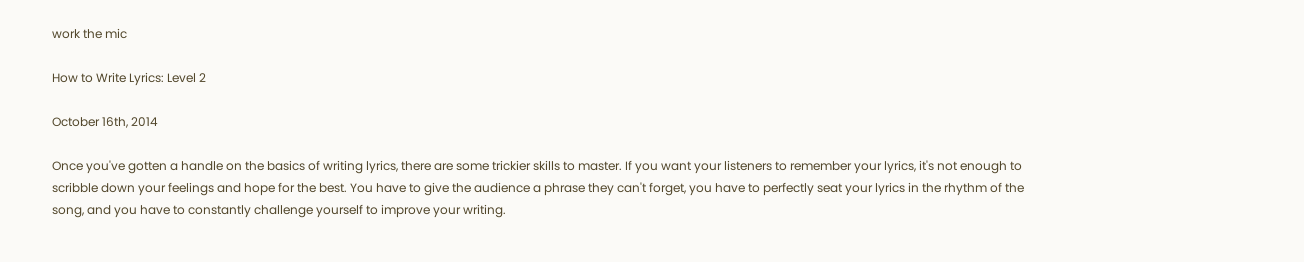work the mic

How to Write Lyrics: Level 2

October 16th, 2014

Once you've gotten a handle on the basics of writing lyrics, there are some trickier skills to master. If you want your listeners to remember your lyrics, it's not enough to scribble down your feelings and hope for the best. You have to give the audience a phrase they can't forget, you have to perfectly seat your lyrics in the rhythm of the song, and you have to constantly challenge yourself to improve your writing.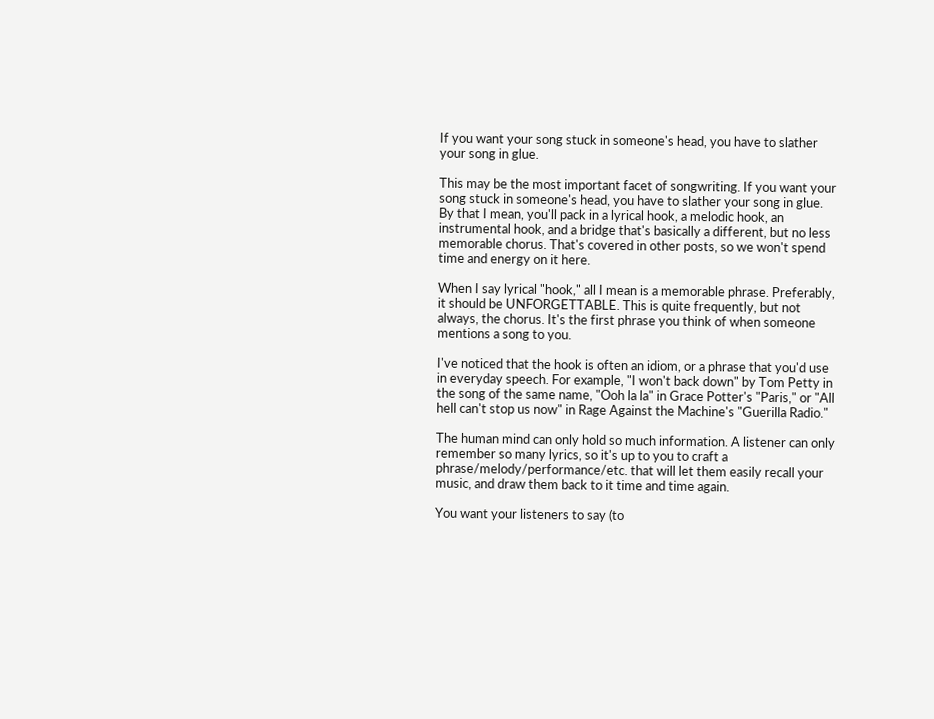If you want your song stuck in someone's head, you have to slather your song in glue.

This may be the most important facet of songwriting. If you want your song stuck in someone's head, you have to slather your song in glue. By that I mean, you'll pack in a lyrical hook, a melodic hook, an instrumental hook, and a bridge that's basically a different, but no less memorable chorus. That's covered in other posts, so we won't spend time and energy on it here.

When I say lyrical "hook," all I mean is a memorable phrase. Preferably, it should be UNFORGETTABLE. This is quite frequently, but not always, the chorus. It's the first phrase you think of when someone mentions a song to you.

I've noticed that the hook is often an idiom, or a phrase that you'd use in everyday speech. For example, "I won't back down" by Tom Petty in the song of the same name, "Ooh la la" in Grace Potter's "Paris," or "All hell can't stop us now" in Rage Against the Machine's "Guerilla Radio."

The human mind can only hold so much information. A listener can only remember so many lyrics, so it's up to you to craft a phrase/melody/performance/etc. that will let them easily recall your music, and draw them back to it time and time again.

You want your listeners to say (to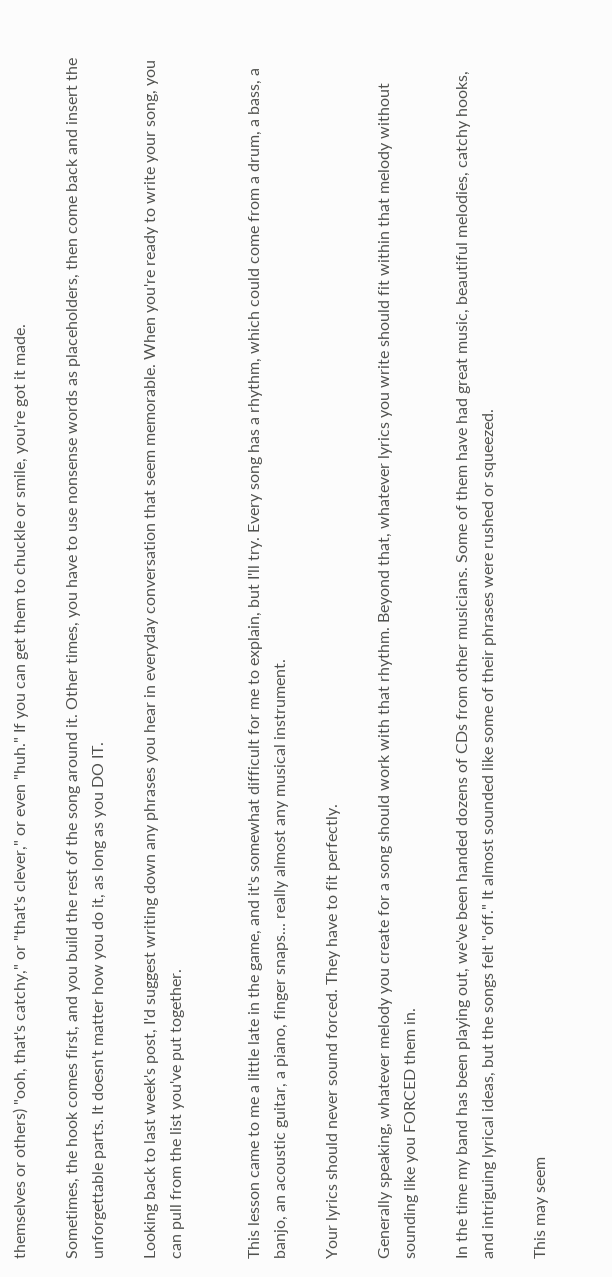themselves or others) "ooh, that's catchy," or "that's clever," or even "huh." If you can get them to chuckle or smile, you're got it made.

Sometimes, the hook comes first, and you build the rest of the song around it. Other times, you have to use nonsense words as placeholders, then come back and insert the unforgettable parts. It doesn't matter how you do it, as long as you DO IT.

Looking back to last week's post, I'd suggest writing down any phrases you hear in everyday conversation that seem memorable. When you're ready to write your song, you can pull from the list you've put together.


This lesson came to me a little late in the game, and it's somewhat difficult for me to explain, but I'll try. Every song has a rhythm, which could come from a drum, a bass, a banjo, an acoustic guitar, a piano, finger snaps... really almost any musical instrument.

Your lyrics should never sound forced. They have to fit perfectly.

Generally speaking, whatever melody you create for a song should work with that rhythm. Beyond that, whatever lyrics you write should fit within that melody without sounding like you FORCED them in.

In the time my band has been playing out, we've been handed dozens of CDs from other musicians. Some of them have had great music, beautiful melodies, catchy hooks, and intriguing lyrical ideas, but the songs felt "off." It almost sounded like some of their phrases were rushed or squeezed.

This may seem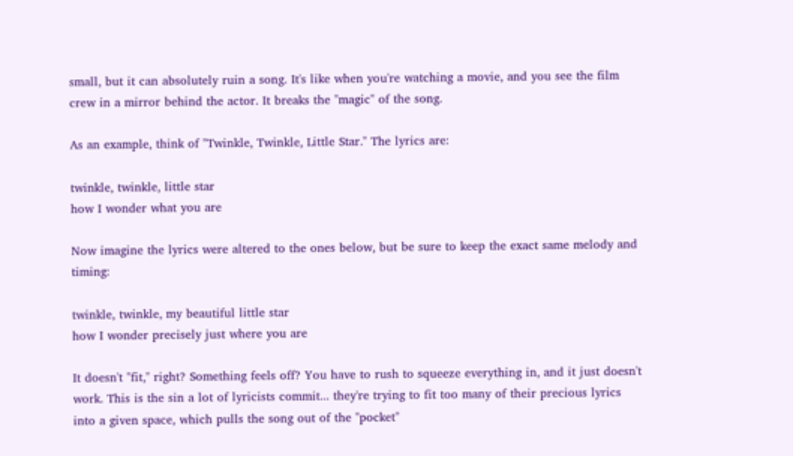small, but it can absolutely ruin a song. It's like when you're watching a movie, and you see the film crew in a mirror behind the actor. It breaks the "magic" of the song.

As an example, think of "Twinkle, Twinkle, Little Star." The lyrics are:

twinkle, twinkle, little star
how I wonder what you are

Now imagine the lyrics were altered to the ones below, but be sure to keep the exact same melody and timing:

twinkle, twinkle, my beautiful little star
how I wonder precisely just where you are

It doesn't "fit," right? Something feels off? You have to rush to squeeze everything in, and it just doesn't work. This is the sin a lot of lyricists commit... they're trying to fit too many of their precious lyrics into a given space, which pulls the song out of the "pocket"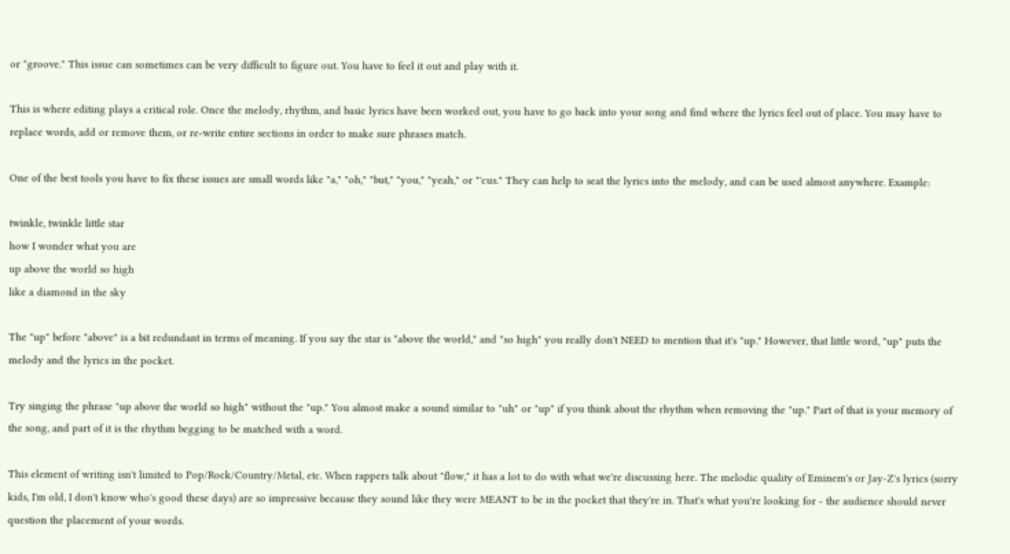or "groove." This issue can sometimes can be very difficult to figure out. You have to feel it out and play with it.

This is where editing plays a critical role. Once the melody, rhythm, and basic lyrics have been worked out, you have to go back into your song and find where the lyrics feel out of place. You may have to replace words, add or remove them, or re-write entire sections in order to make sure phrases match.

One of the best tools you have to fix these issues are small words like "a," "oh," "but," "you," "yeah," or "'cus." They can help to seat the lyrics into the melody, and can be used almost anywhere. Example:

twinkle, twinkle little star
how I wonder what you are
up above the world so high
like a diamond in the sky

The "up" before "above" is a bit redundant in terms of meaning. If you say the star is "above the world," and "so high" you really don't NEED to mention that it's "up." However, that little word, "up" puts the melody and the lyrics in the pocket.

Try singing the phrase "up above the world so high" without the "up." You almost make a sound similar to "uh" or "up" if you think about the rhythm when removing the "up." Part of that is your memory of the song, and part of it is the rhythm begging to be matched with a word.

This element of writing isn't limited to Pop/Rock/Country/Metal, etc. When rappers talk about "flow," it has a lot to do with what we're discussing here. The melodic quality of Eminem's or Jay-Z's lyrics (sorry kids, I'm old, I don't know who's good these days) are so impressive because they sound like they were MEANT to be in the pocket that they're in. That's what you're looking for - the audience should never question the placement of your words.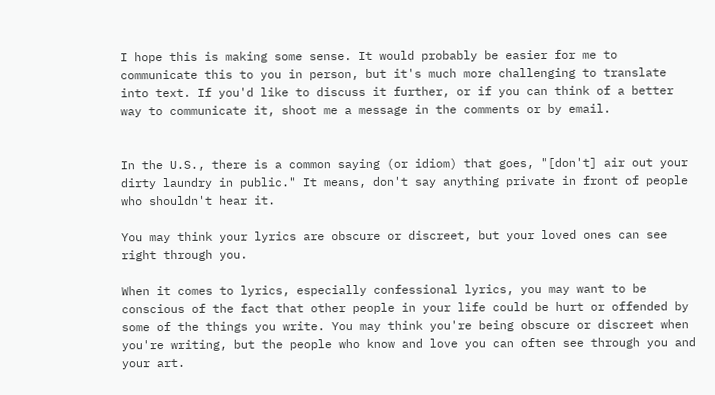I hope this is making some sense. It would probably be easier for me to communicate this to you in person, but it's much more challenging to translate into text. If you'd like to discuss it further, or if you can think of a better way to communicate it, shoot me a message in the comments or by email.


In the U.S., there is a common saying (or idiom) that goes, "[don't] air out your dirty laundry in public." It means, don't say anything private in front of people who shouldn't hear it.

You may think your lyrics are obscure or discreet, but your loved ones can see right through you.

When it comes to lyrics, especially confessional lyrics, you may want to be conscious of the fact that other people in your life could be hurt or offended by some of the things you write. You may think you're being obscure or discreet when you're writing, but the people who know and love you can often see through you and your art.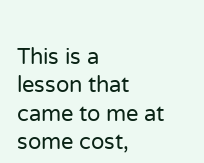This is a lesson that came to me at some cost,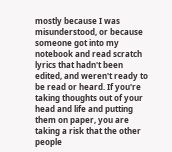mostly because I was misunderstood, or because someone got into my notebook and read scratch lyrics that hadn't been edited, and weren't ready to be read or heard. If you're taking thoughts out of your head and life and putting them on paper, you are taking a risk that the other people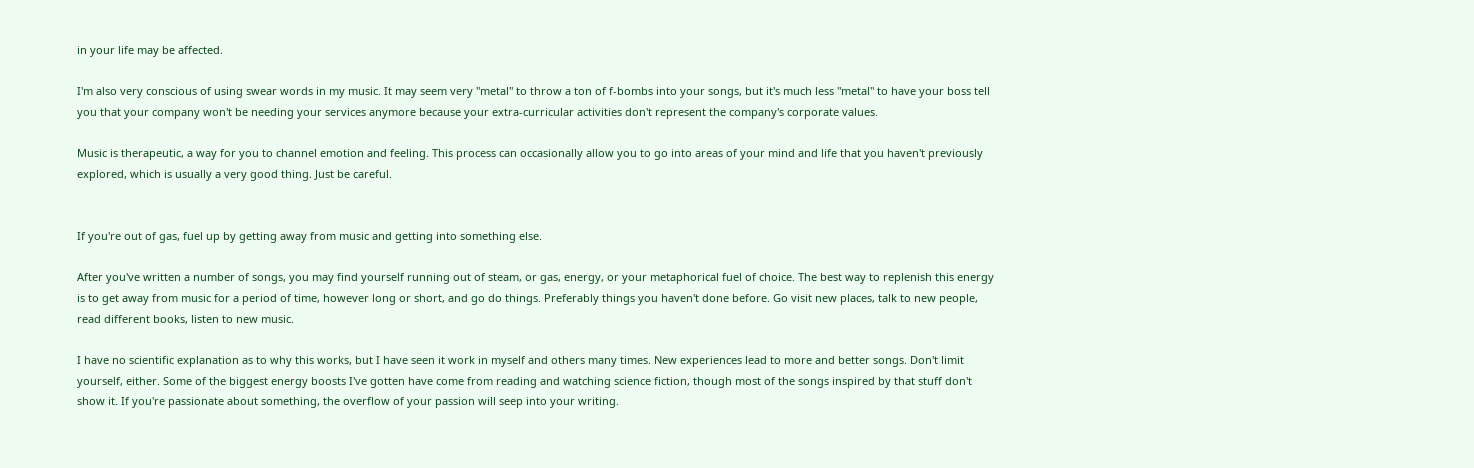in your life may be affected.

I'm also very conscious of using swear words in my music. It may seem very "metal" to throw a ton of f-bombs into your songs, but it's much less "metal" to have your boss tell you that your company won't be needing your services anymore because your extra-curricular activities don't represent the company's corporate values.

Music is therapeutic, a way for you to channel emotion and feeling. This process can occasionally allow you to go into areas of your mind and life that you haven't previously explored, which is usually a very good thing. Just be careful.


If you're out of gas, fuel up by getting away from music and getting into something else.

After you've written a number of songs, you may find yourself running out of steam, or gas, energy, or your metaphorical fuel of choice. The best way to replenish this energy is to get away from music for a period of time, however long or short, and go do things. Preferably things you haven't done before. Go visit new places, talk to new people, read different books, listen to new music.

I have no scientific explanation as to why this works, but I have seen it work in myself and others many times. New experiences lead to more and better songs. Don't limit yourself, either. Some of the biggest energy boosts I've gotten have come from reading and watching science fiction, though most of the songs inspired by that stuff don't show it. If you're passionate about something, the overflow of your passion will seep into your writing.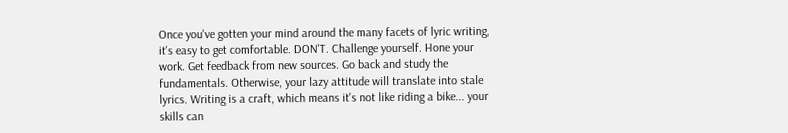Once you've gotten your mind around the many facets of lyric writing, it's easy to get comfortable. DON'T. Challenge yourself. Hone your work. Get feedback from new sources. Go back and study the fundamentals. Otherwise, your lazy attitude will translate into stale lyrics. Writing is a craft, which means it's not like riding a bike... your skills can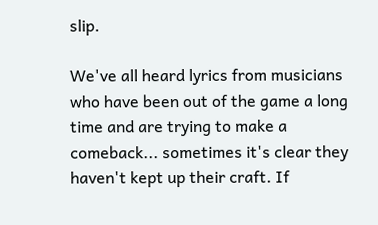slip.

We've all heard lyrics from musicians who have been out of the game a long time and are trying to make a comeback... sometimes it's clear they haven't kept up their craft. If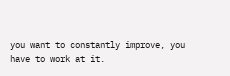you want to constantly improve, you have to work at it.